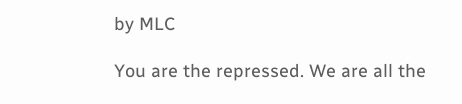by MLC

You are the repressed. We are all the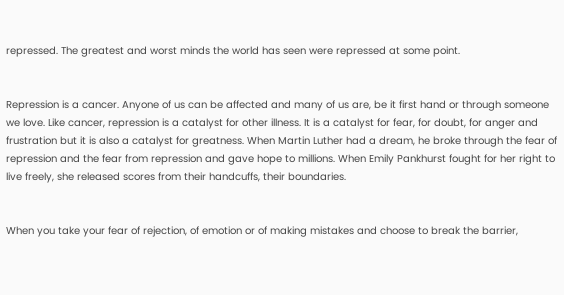repressed. The greatest and worst minds the world has seen were repressed at some point.


Repression is a cancer. Anyone of us can be affected and many of us are, be it first hand or through someone we love. Like cancer, repression is a catalyst for other illness. It is a catalyst for fear, for doubt, for anger and frustration but it is also a catalyst for greatness. When Martin Luther had a dream, he broke through the fear of repression and the fear from repression and gave hope to millions. When Emily Pankhurst fought for her right to live freely, she released scores from their handcuffs, their boundaries.


When you take your fear of rejection, of emotion or of making mistakes and choose to break the barrier,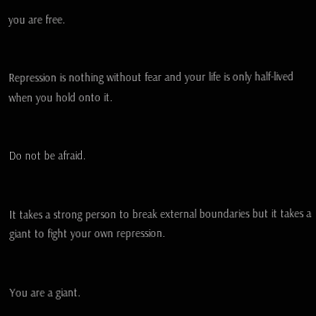you are free.


Repression is nothing without fear and your life is only half-lived when you hold onto it.


Do not be afraid.


It takes a strong person to break external boundaries but it takes a giant to fight your own repression.


You are a giant.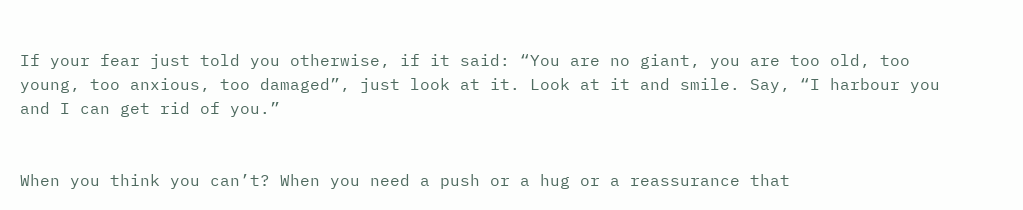If your fear just told you otherwise, if it said: “You are no giant, you are too old, too young, too anxious, too damaged”, just look at it. Look at it and smile. Say, “I harbour you and I can get rid of you.”


When you think you can’t? When you need a push or a hug or a reassurance that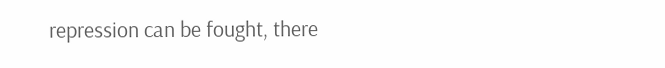repression can be fought, there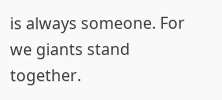is always someone. For we giants stand together.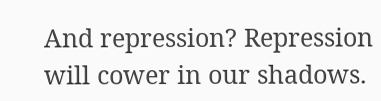And repression? Repression will cower in our shadows.